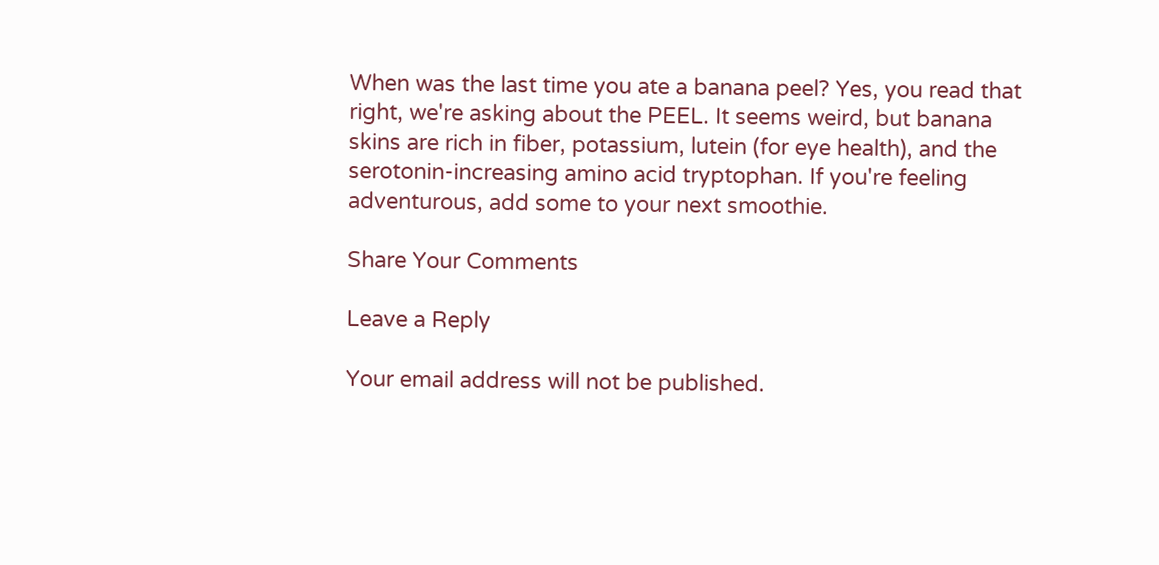When was the last time you ate a banana peel? Yes, you read that right, we're asking about the PEEL. It seems weird, but banana skins are rich in fiber, potassium, lutein (for eye health), and the serotonin-increasing amino acid tryptophan. If you're feeling adventurous, add some to your next smoothie.

Share Your Comments

Leave a Reply

Your email address will not be published.